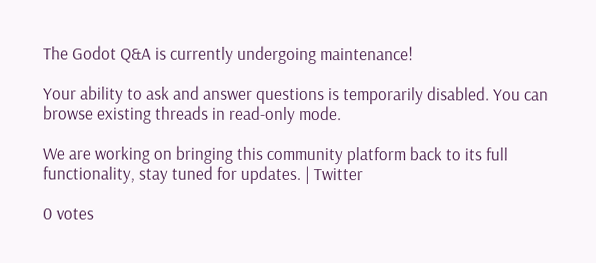The Godot Q&A is currently undergoing maintenance!

Your ability to ask and answer questions is temporarily disabled. You can browse existing threads in read-only mode.

We are working on bringing this community platform back to its full functionality, stay tuned for updates. | Twitter

0 votes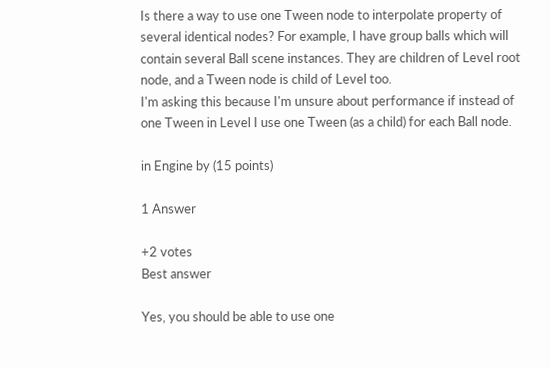Is there a way to use one Tween node to interpolate property of several identical nodes? For example, I have group balls which will contain several Ball scene instances. They are children of Level root node, and a Tween node is child of Level too.
I'm asking this because I'm unsure about performance if instead of one Tween in Level I use one Tween (as a child) for each Ball node.

in Engine by (15 points)

1 Answer

+2 votes
Best answer

Yes, you should be able to use one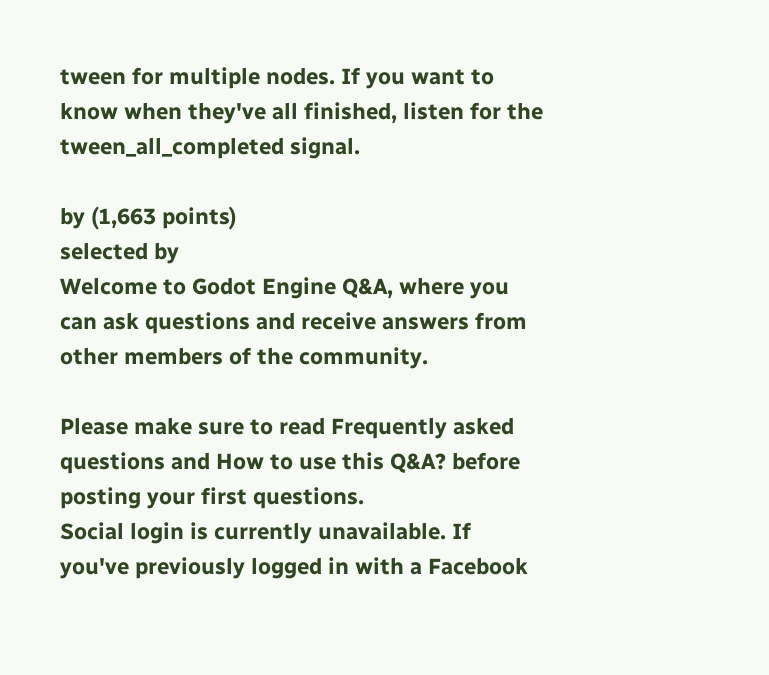tween for multiple nodes. If you want to know when they've all finished, listen for the tween_all_completed signal.

by (1,663 points)
selected by
Welcome to Godot Engine Q&A, where you can ask questions and receive answers from other members of the community.

Please make sure to read Frequently asked questions and How to use this Q&A? before posting your first questions.
Social login is currently unavailable. If you've previously logged in with a Facebook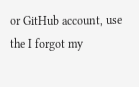or GitHub account, use the I forgot my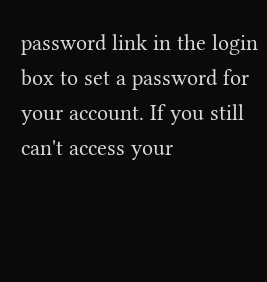password link in the login box to set a password for your account. If you still can't access your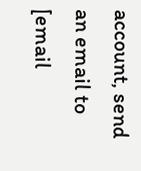account, send an email to [email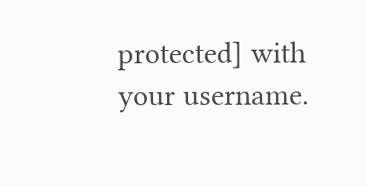protected] with your username.